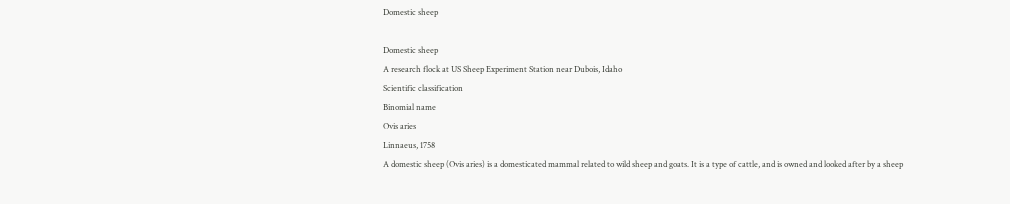Domestic sheep

Domestic sheep
A research flock at US Sheep Experiment Station near Dubois, Idaho
Scientific classification
Binomial name
Ovis aries
Linnaeus, 1758
A domestic sheep (Ovis aries) is a domesticated mammal related to wild sheep and goats. It is a type of cattle, and is owned and looked after by a sheep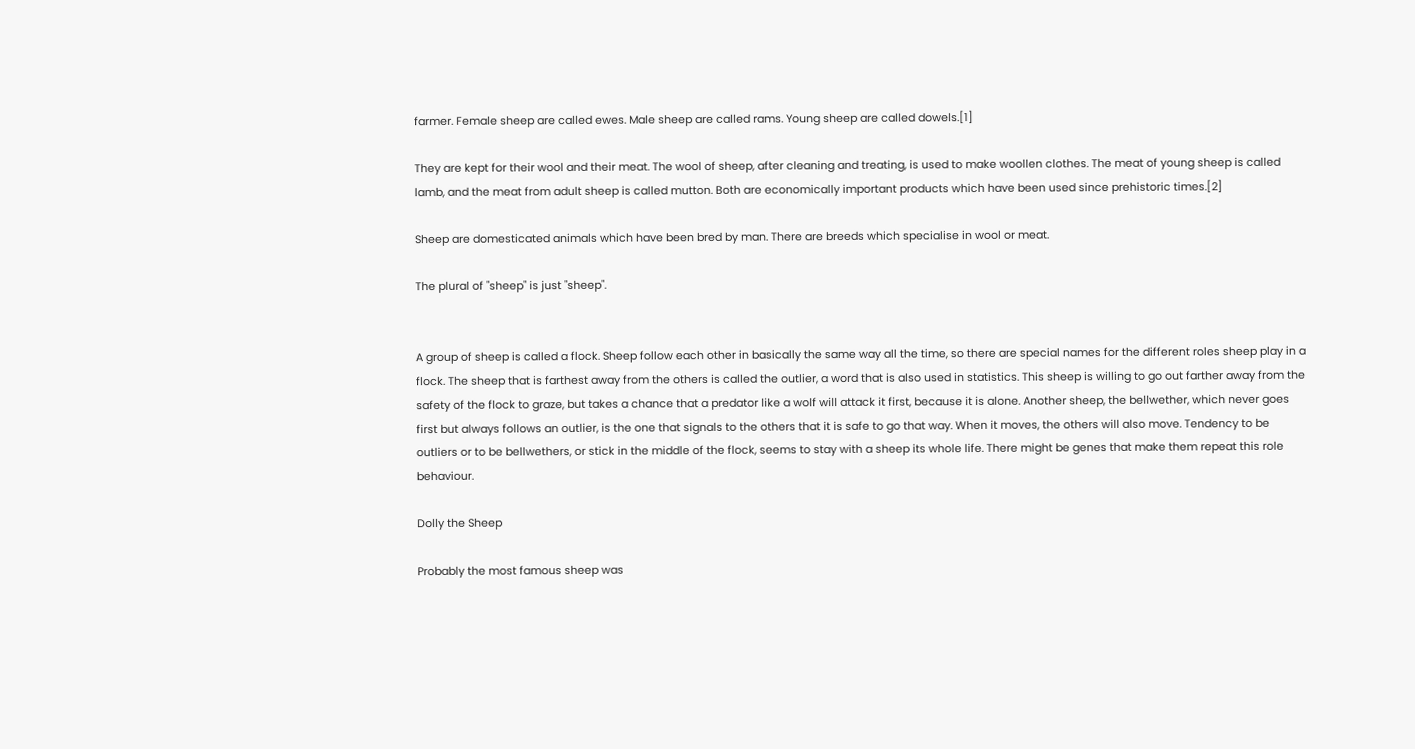farmer. Female sheep are called ewes. Male sheep are called rams. Young sheep are called dowels.[1]

They are kept for their wool and their meat. The wool of sheep, after cleaning and treating, is used to make woollen clothes. The meat of young sheep is called lamb, and the meat from adult sheep is called mutton. Both are economically important products which have been used since prehistoric times.[2]

Sheep are domesticated animals which have been bred by man. There are breeds which specialise in wool or meat.

The plural of "sheep" is just "sheep".


A group of sheep is called a flock. Sheep follow each other in basically the same way all the time, so there are special names for the different roles sheep play in a flock. The sheep that is farthest away from the others is called the outlier, a word that is also used in statistics. This sheep is willing to go out farther away from the safety of the flock to graze, but takes a chance that a predator like a wolf will attack it first, because it is alone. Another sheep, the bellwether, which never goes first but always follows an outlier, is the one that signals to the others that it is safe to go that way. When it moves, the others will also move. Tendency to be outliers or to be bellwethers, or stick in the middle of the flock, seems to stay with a sheep its whole life. There might be genes that make them repeat this role behaviour.

Dolly the Sheep

Probably the most famous sheep was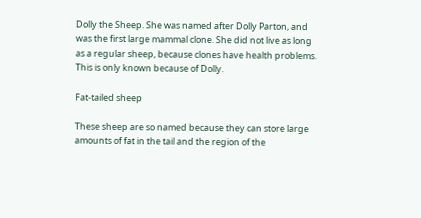Dolly the Sheep. She was named after Dolly Parton, and was the first large mammal clone. She did not live as long as a regular sheep, because clones have health problems. This is only known because of Dolly.

Fat-tailed sheep

These sheep are so named because they can store large amounts of fat in the tail and the region of the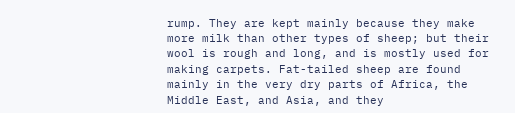rump. They are kept mainly because they make more milk than other types of sheep; but their wool is rough and long, and is mostly used for making carpets. Fat-tailed sheep are found mainly in the very dry parts of Africa, the Middle East, and Asia, and they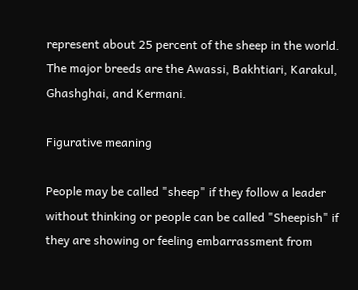represent about 25 percent of the sheep in the world. The major breeds are the Awassi, Bakhtiari, Karakul, Ghashghai, and Kermani.

Figurative meaning

People may be called "sheep" if they follow a leader without thinking or people can be called "Sheepish" if they are showing or feeling embarrassment from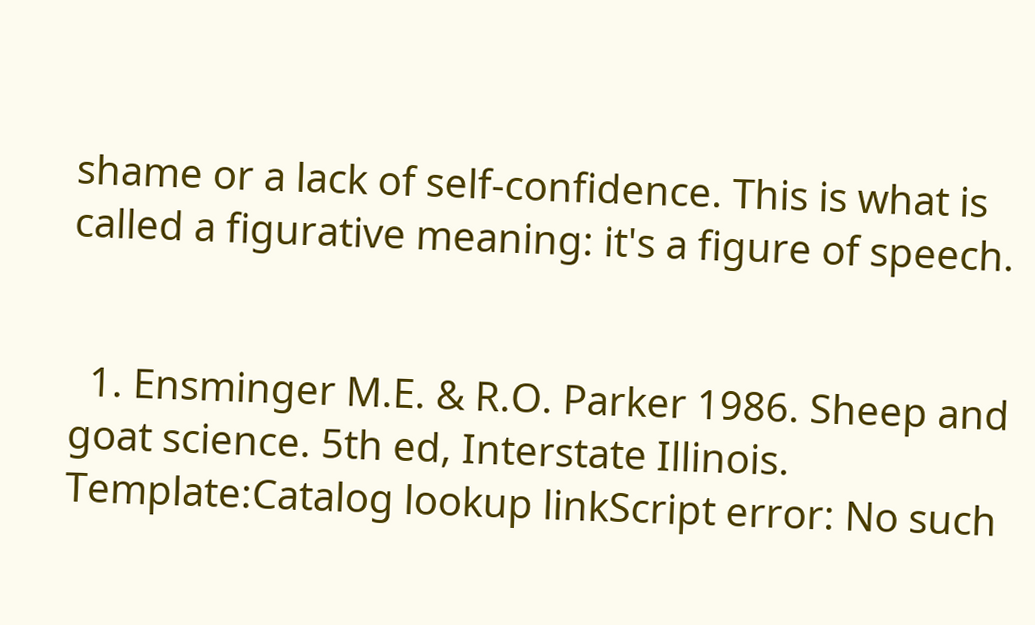shame or a lack of self-confidence. This is what is called a figurative meaning: it's a figure of speech.


  1. Ensminger M.E. & R.O. Parker 1986. Sheep and goat science. 5th ed, Interstate Illinois. Template:Catalog lookup linkScript error: No such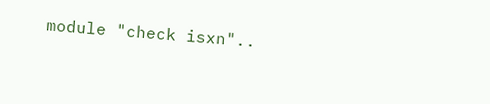module "check isxn"..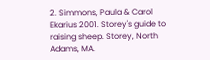2. Simmons, Paula & Carol Ekarius 2001. Storey's guide to raising sheep. Storey, North Adams, MA.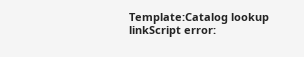Template:Catalog lookup linkScript error: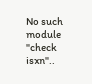No such module "check isxn"..